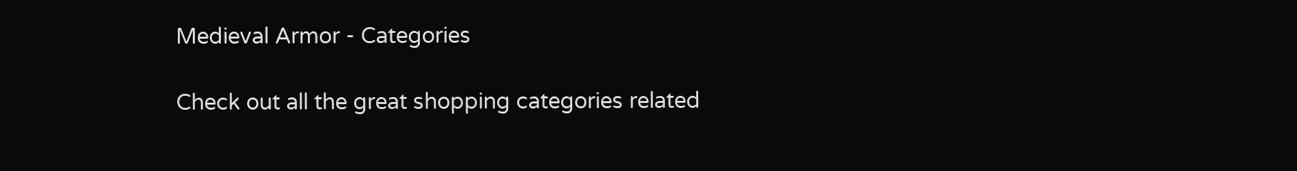Medieval Armor - Categories

Check out all the great shopping categories related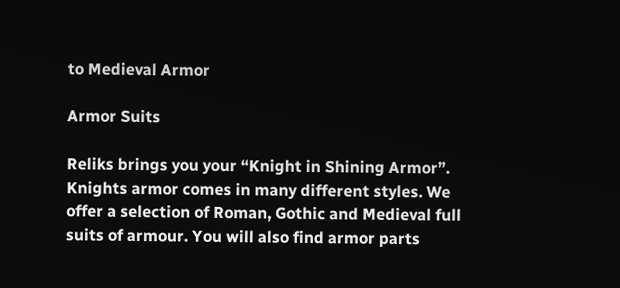to Medieval Armor

Armor Suits

Reliks brings you your “Knight in Shining Armor”. Knights armor comes in many different styles. We offer a selection of Roman, Gothic and Medieval full suits of armour. You will also find armor parts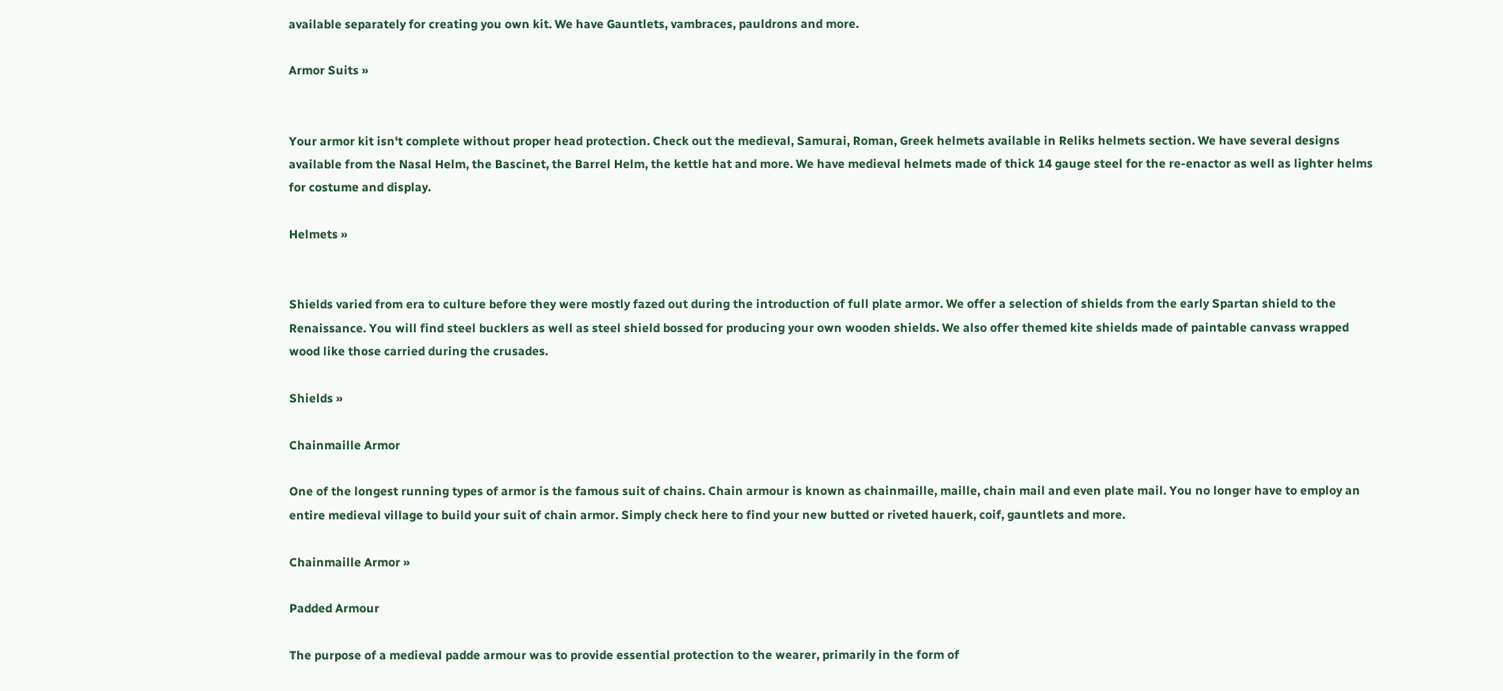available separately for creating you own kit. We have Gauntlets, vambraces, pauldrons and more.

Armor Suits »


Your armor kit isn't complete without proper head protection. Check out the medieval, Samurai, Roman, Greek helmets available in Reliks helmets section. We have several designs available from the Nasal Helm, the Bascinet, the Barrel Helm, the kettle hat and more. We have medieval helmets made of thick 14 gauge steel for the re-enactor as well as lighter helms for costume and display.

Helmets »


Shields varied from era to culture before they were mostly fazed out during the introduction of full plate armor. We offer a selection of shields from the early Spartan shield to the Renaissance. You will find steel bucklers as well as steel shield bossed for producing your own wooden shields. We also offer themed kite shields made of paintable canvass wrapped wood like those carried during the crusades.

Shields »

Chainmaille Armor

One of the longest running types of armor is the famous suit of chains. Chain armour is known as chainmaille, maille, chain mail and even plate mail. You no longer have to employ an entire medieval village to build your suit of chain armor. Simply check here to find your new butted or riveted hauerk, coif, gauntlets and more.

Chainmaille Armor »

Padded Armour

The purpose of a medieval padde armour was to provide essential protection to the wearer, primarily in the form of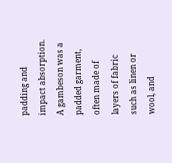padding and impact absorption. A gambeson was a padded garment, often made of layers of fabric such as linen or wool, and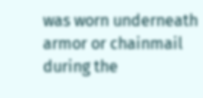was worn underneath armor or chainmail during the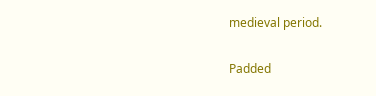medieval period.

Padded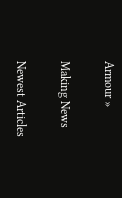Armour »

Making News

Newest Articles